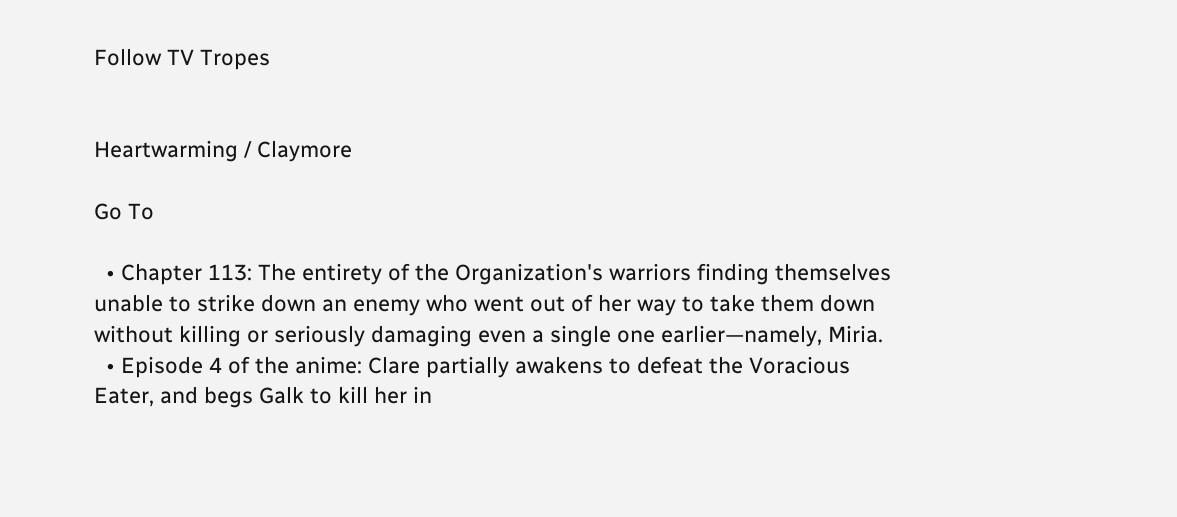Follow TV Tropes


Heartwarming / Claymore

Go To

  • Chapter 113: The entirety of the Organization's warriors finding themselves unable to strike down an enemy who went out of her way to take them down without killing or seriously damaging even a single one earlier—namely, Miria.
  • Episode 4 of the anime: Clare partially awakens to defeat the Voracious Eater, and begs Galk to kill her in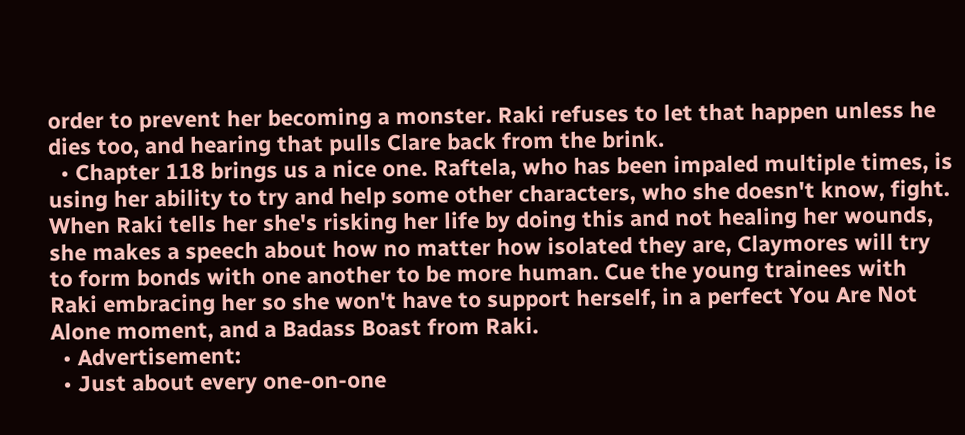order to prevent her becoming a monster. Raki refuses to let that happen unless he dies too, and hearing that pulls Clare back from the brink.
  • Chapter 118 brings us a nice one. Raftela, who has been impaled multiple times, is using her ability to try and help some other characters, who she doesn't know, fight. When Raki tells her she's risking her life by doing this and not healing her wounds, she makes a speech about how no matter how isolated they are, Claymores will try to form bonds with one another to be more human. Cue the young trainees with Raki embracing her so she won't have to support herself, in a perfect You Are Not Alone moment, and a Badass Boast from Raki.
  • Advertisement:
  • Just about every one-on-one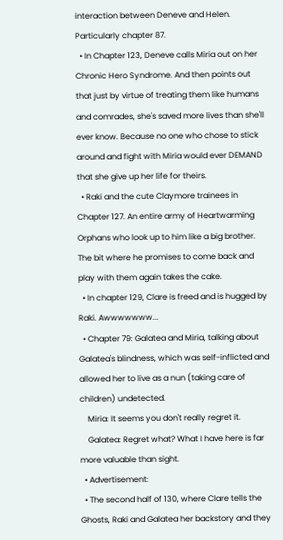interaction between Deneve and Helen. Particularly chapter 87.
  • In Chapter 123, Deneve calls Miria out on her Chronic Hero Syndrome. And then points out that just by virtue of treating them like humans and comrades, she's saved more lives than she'll ever know. Because no one who chose to stick around and fight with Miria would ever DEMAND that she give up her life for theirs.
  • Raki and the cute Claymore trainees in Chapter 127. An entire army of Heartwarming Orphans who look up to him like a big brother. The bit where he promises to come back and play with them again takes the cake.
  • In chapter 129, Clare is freed and is hugged by Raki. Awwwwwww...
  • Chapter 79: Galatea and Miria, talking about Galatea's blindness, which was self-inflicted and allowed her to live as a nun (taking care of children) undetected.
    Miria: It seems you don't really regret it.
    Galatea: Regret what? What I have here is far more valuable than sight.
  • Advertisement:
  • The second half of 130, where Clare tells the Ghosts, Raki and Galatea her backstory and they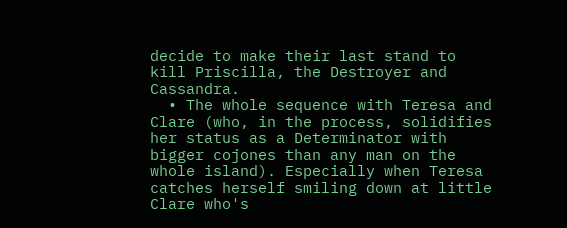decide to make their last stand to kill Priscilla, the Destroyer and Cassandra.
  • The whole sequence with Teresa and Clare (who, in the process, solidifies her status as a Determinator with bigger cojones than any man on the whole island). Especially when Teresa catches herself smiling down at little Clare who's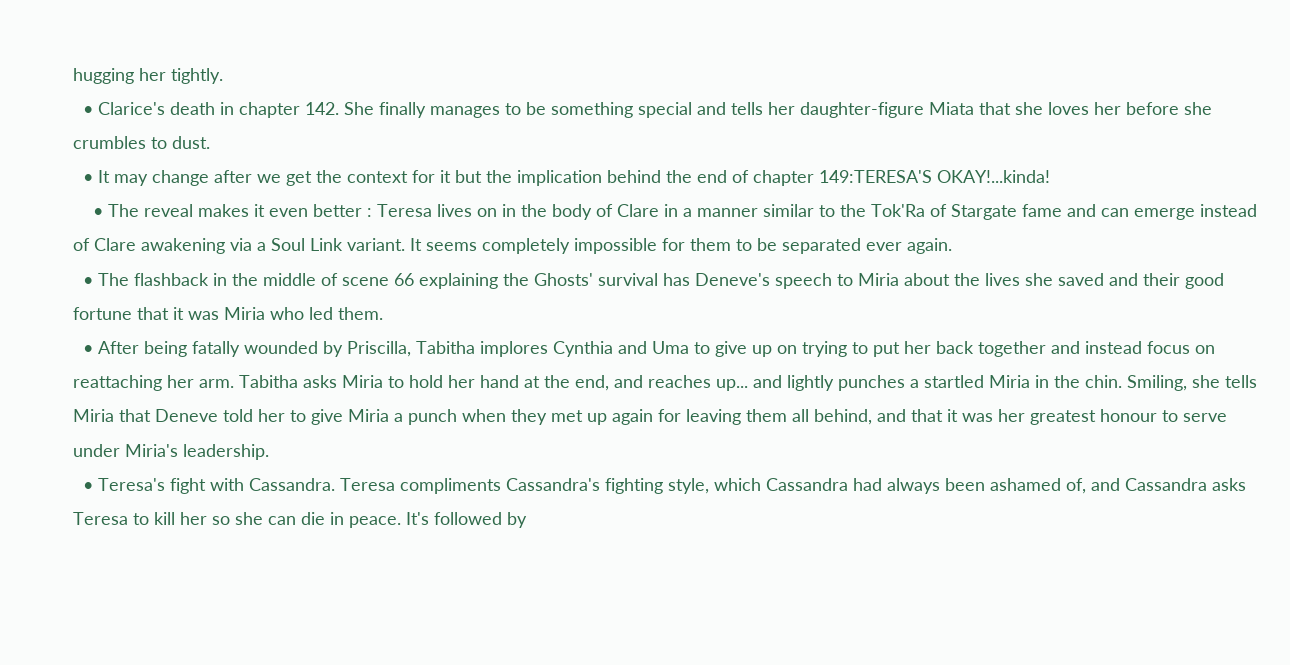hugging her tightly.
  • Clarice's death in chapter 142. She finally manages to be something special and tells her daughter-figure Miata that she loves her before she crumbles to dust.
  • It may change after we get the context for it but the implication behind the end of chapter 149:TERESA'S OKAY!...kinda!
    • The reveal makes it even better : Teresa lives on in the body of Clare in a manner similar to the Tok'Ra of Stargate fame and can emerge instead of Clare awakening via a Soul Link variant. It seems completely impossible for them to be separated ever again.
  • The flashback in the middle of scene 66 explaining the Ghosts' survival has Deneve's speech to Miria about the lives she saved and their good fortune that it was Miria who led them.
  • After being fatally wounded by Priscilla, Tabitha implores Cynthia and Uma to give up on trying to put her back together and instead focus on reattaching her arm. Tabitha asks Miria to hold her hand at the end, and reaches up... and lightly punches a startled Miria in the chin. Smiling, she tells Miria that Deneve told her to give Miria a punch when they met up again for leaving them all behind, and that it was her greatest honour to serve under Miria's leadership.
  • Teresa's fight with Cassandra. Teresa compliments Cassandra's fighting style, which Cassandra had always been ashamed of, and Cassandra asks Teresa to kill her so she can die in peace. It's followed by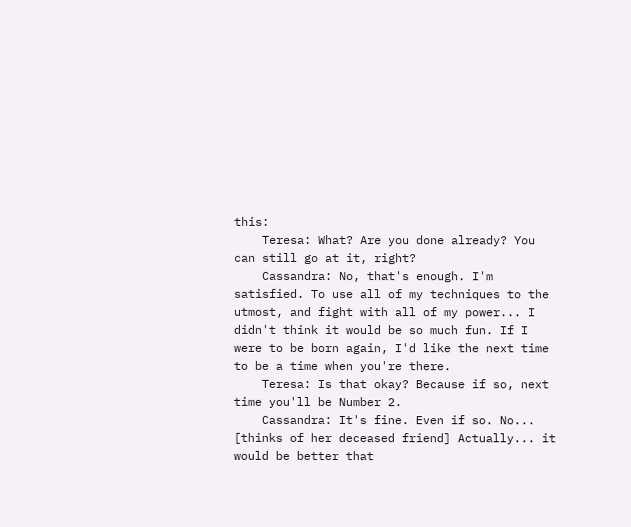this:
    Teresa: What? Are you done already? You can still go at it, right?
    Cassandra: No, that's enough. I'm satisfied. To use all of my techniques to the utmost, and fight with all of my power... I didn't think it would be so much fun. If I were to be born again, I'd like the next time to be a time when you're there.
    Teresa: Is that okay? Because if so, next time you'll be Number 2.
    Cassandra: It's fine. Even if so. No... [thinks of her deceased friend] Actually... it would be better that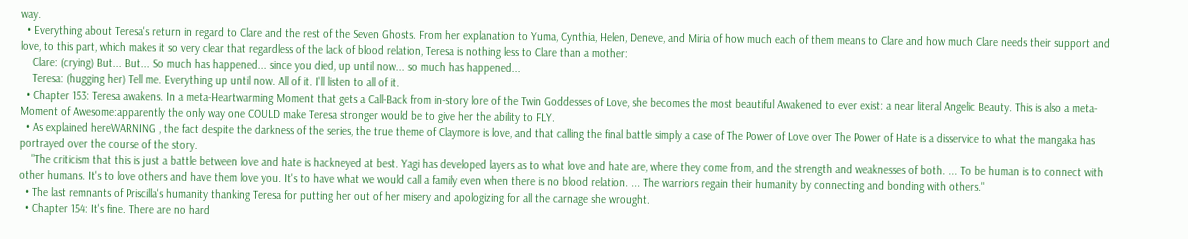way.
  • Everything about Teresa's return in regard to Clare and the rest of the Seven Ghosts. From her explanation to Yuma, Cynthia, Helen, Deneve, and Miria of how much each of them means to Clare and how much Clare needs their support and love, to this part, which makes it so very clear that regardless of the lack of blood relation, Teresa is nothing less to Clare than a mother:
    Clare: (crying) But... But... So much has happened... since you died, up until now... so much has happened...
    Teresa: (hugging her) Tell me. Everything up until now. All of it. I'll listen to all of it.
  • Chapter 153: Teresa awakens. In a meta-Heartwarming Moment that gets a Call-Back from in-story lore of the Twin Goddesses of Love, she becomes the most beautiful Awakened to ever exist: a near literal Angelic Beauty. This is also a meta-Moment of Awesome:apparently the only way one COULD make Teresa stronger would be to give her the ability to FLY.
  • As explained hereWARNING , the fact despite the darkness of the series, the true theme of Claymore is love, and that calling the final battle simply a case of The Power of Love over The Power of Hate is a disservice to what the mangaka has portrayed over the course of the story.
    "The criticism that this is just a battle between love and hate is hackneyed at best. Yagi has developed layers as to what love and hate are, where they come from, and the strength and weaknesses of both. ... To be human is to connect with other humans. It's to love others and have them love you. It's to have what we would call a family even when there is no blood relation. ... The warriors regain their humanity by connecting and bonding with others."
  • The last remnants of Priscilla's humanity thanking Teresa for putting her out of her misery and apologizing for all the carnage she wrought.
  • Chapter 154: It's fine. There are no hard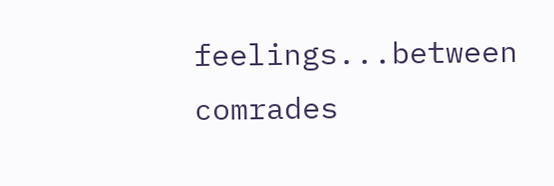feelings...between comrades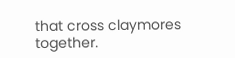that cross claymores together.